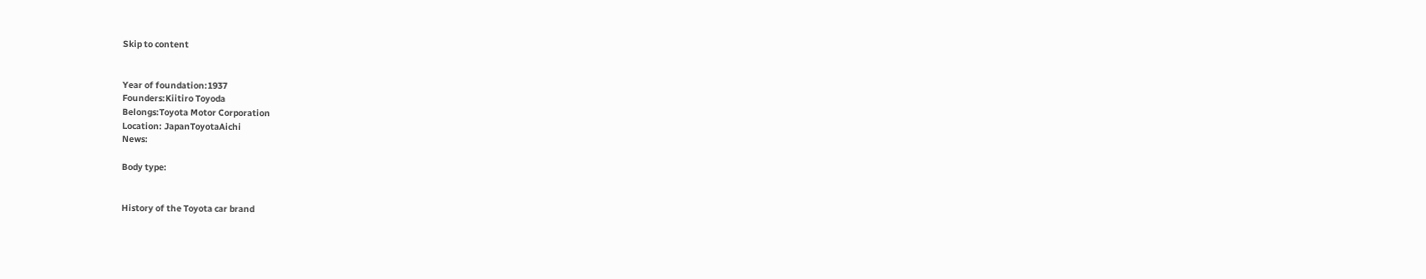Skip to content


Year of foundation:1937
Founders:Kiitiro Toyoda
Belongs:Toyota Motor Corporation
Location: JapanToyotaAichi
News:

Body type:


History of the Toyota car brand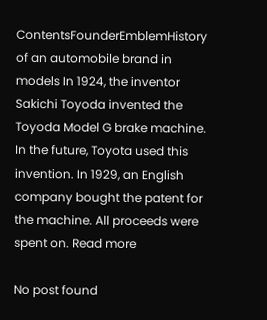ContentsFounderEmblemHistory of an automobile brand in models In 1924, the inventor Sakichi Toyoda invented the Toyoda Model G brake machine. In the future, Toyota used this invention. In 1929, an English company bought the patent for the machine. All proceeds were spent on. Read more

No post found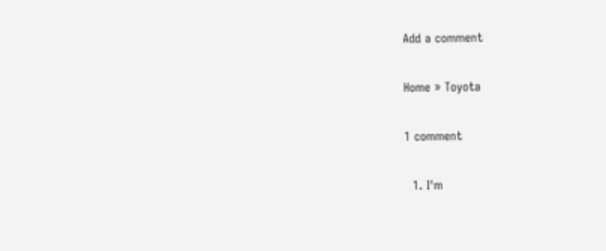Add a comment

Home » Toyota

1 comment

  1. I'm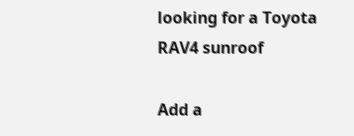looking for a Toyota RAV4 sunroof

Add a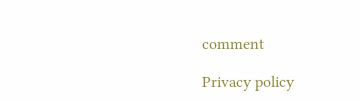comment

Privacy policy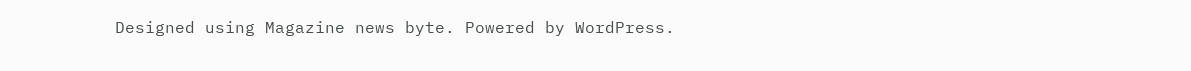Designed using Magazine news byte. Powered by WordPress.